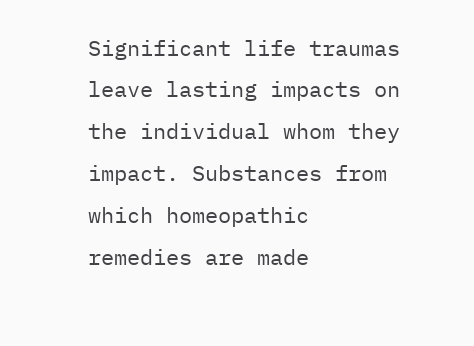Significant life traumas leave lasting impacts on the individual whom they impact. Substances from which homeopathic remedies are made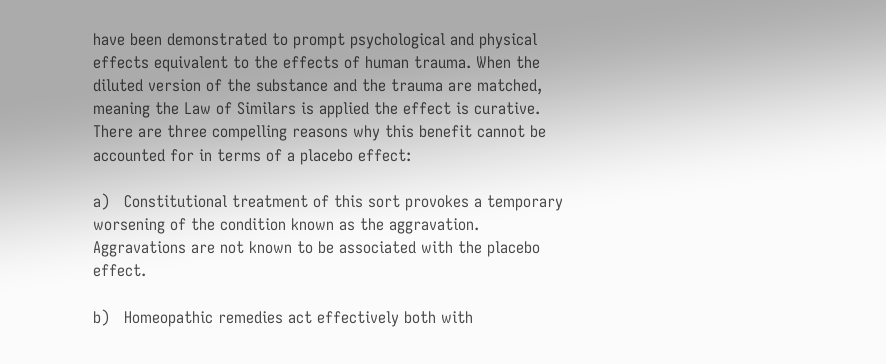have been demonstrated to prompt psychological and physical effects equivalent to the effects of human trauma. When the diluted version of the substance and the trauma are matched, meaning the Law of Similars is applied the effect is curative. There are three compelling reasons why this benefit cannot be accounted for in terms of a placebo effect:

a)   Constitutional treatment of this sort provokes a temporary worsening of the condition known as the aggravation. Aggravations are not known to be associated with the placebo effect.

b)   Homeopathic remedies act effectively both with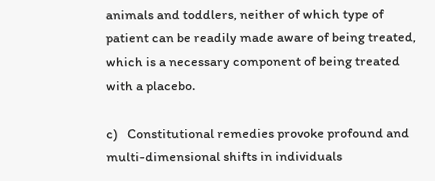animals and toddlers, neither of which type of patient can be readily made aware of being treated, which is a necessary component of being treated with a placebo.

c)   Constitutional remedies provoke profound and multi-dimensional shifts in individuals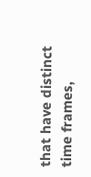that have distinct time frames,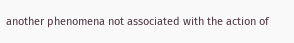another phenomena not associated with the action of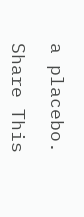a placebo.

Share This